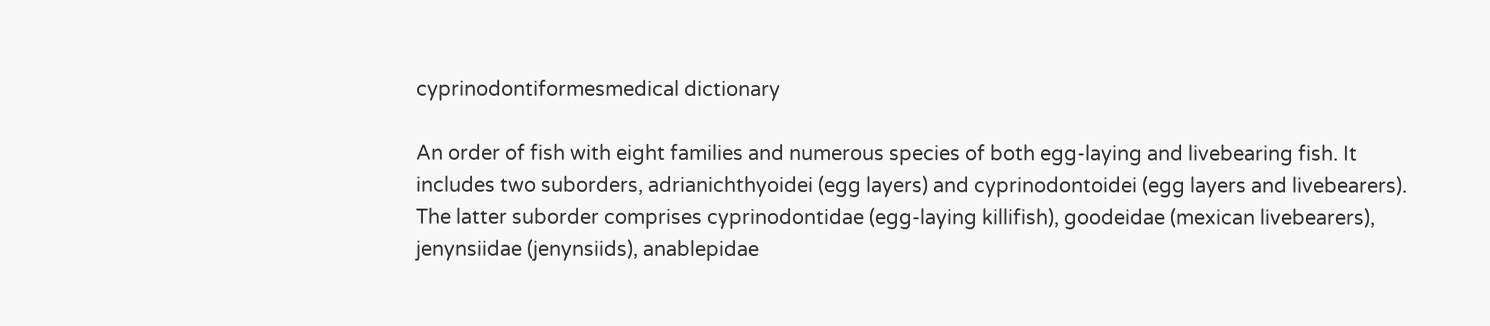cyprinodontiformesmedical dictionary

An order of fish with eight families and numerous species of both egg-laying and livebearing fish. It includes two suborders, adrianichthyoidei (egg layers) and cyprinodontoidei (egg layers and livebearers). The latter suborder comprises cyprinodontidae (egg-laying killifish), goodeidae (mexican livebearers), jenynsiidae (jenynsiids), anablepidae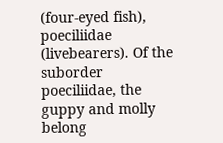(four-eyed fish), poeciliidae (livebearers). Of the suborder poeciliidae, the guppy and molly belong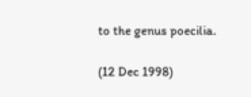to the genus poecilia.

(12 Dec 1998)